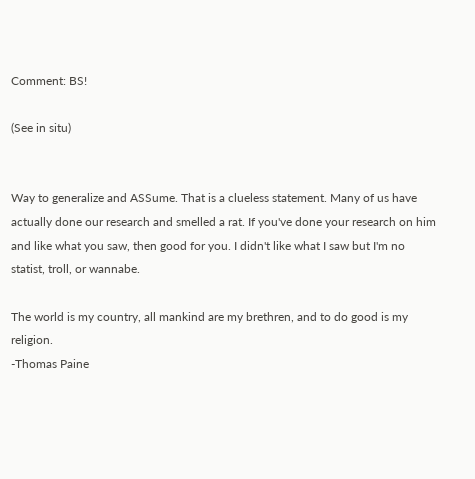Comment: BS!

(See in situ)


Way to generalize and ASSume. That is a clueless statement. Many of us have actually done our research and smelled a rat. If you've done your research on him and like what you saw, then good for you. I didn't like what I saw but I'm no statist, troll, or wannabe.

The world is my country, all mankind are my brethren, and to do good is my religion.
-Thomas Paine